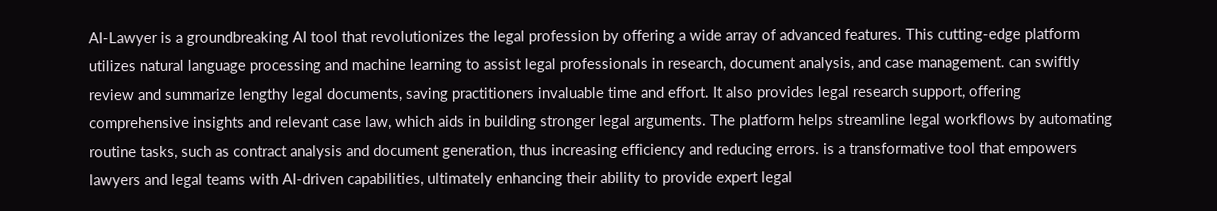AI-Lawyer is a groundbreaking AI tool that revolutionizes the legal profession by offering a wide array of advanced features. This cutting-edge platform utilizes natural language processing and machine learning to assist legal professionals in research, document analysis, and case management. can swiftly review and summarize lengthy legal documents, saving practitioners invaluable time and effort. It also provides legal research support, offering comprehensive insights and relevant case law, which aids in building stronger legal arguments. The platform helps streamline legal workflows by automating routine tasks, such as contract analysis and document generation, thus increasing efficiency and reducing errors. is a transformative tool that empowers lawyers and legal teams with AI-driven capabilities, ultimately enhancing their ability to provide expert legal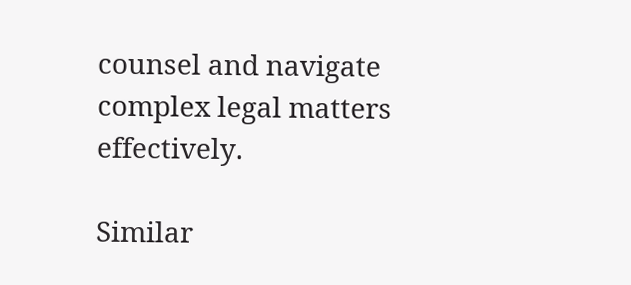counsel and navigate complex legal matters effectively.

Similar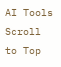AI Tools
Scroll to Top